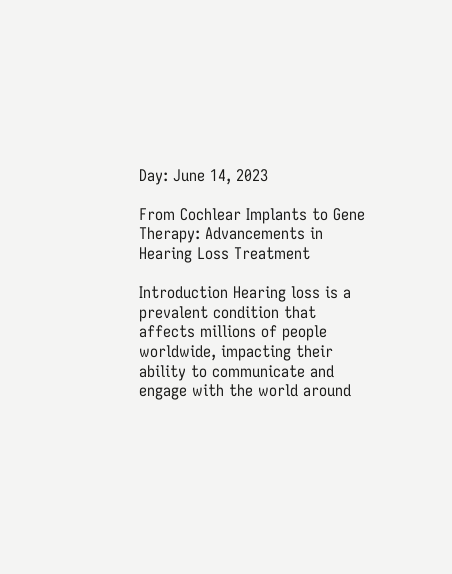Day: June 14, 2023

From Cochlear Implants to Gene Therapy: Advancements in Hearing Loss Treatment

Introduction Hearing loss is a prevalent condition that affects millions of people worldwide, impacting their ability to communicate and engage with the world around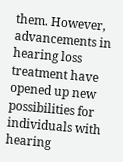them. However, advancements in hearing loss treatment have opened up new possibilities for individuals with hearing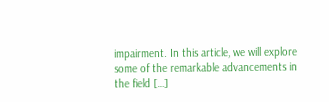impairment. In this article, we will explore some of the remarkable advancements in the field […]